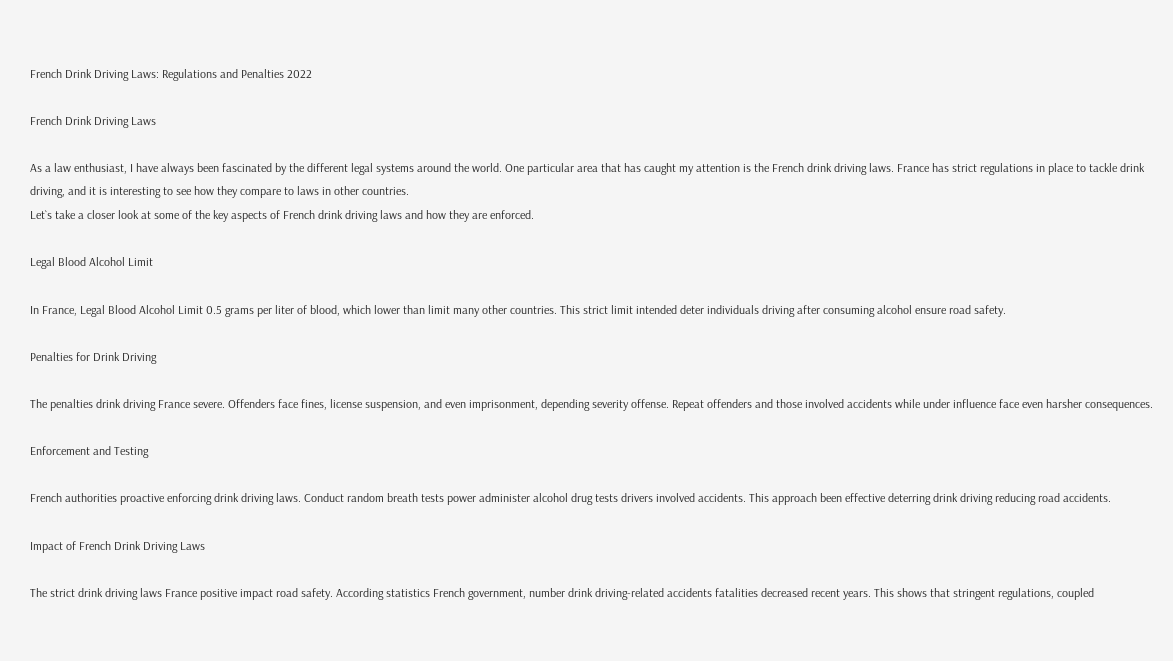French Drink Driving Laws: Regulations and Penalties 2022

French Drink Driving Laws

As a law enthusiast, I have always been fascinated by the different legal systems around the world. One particular area that has caught my attention is the French drink driving laws. France has strict regulations in place to tackle drink driving, and it is interesting to see how they compare to laws in other countries.
Let`s take a closer look at some of the key aspects of French drink driving laws and how they are enforced.

Legal Blood Alcohol Limit

In France, Legal Blood Alcohol Limit 0.5 grams per liter of blood, which lower than limit many other countries. This strict limit intended deter individuals driving after consuming alcohol ensure road safety.

Penalties for Drink Driving

The penalties drink driving France severe. Offenders face fines, license suspension, and even imprisonment, depending severity offense. Repeat offenders and those involved accidents while under influence face even harsher consequences.

Enforcement and Testing

French authorities proactive enforcing drink driving laws. Conduct random breath tests power administer alcohol drug tests drivers involved accidents. This approach been effective deterring drink driving reducing road accidents.

Impact of French Drink Driving Laws

The strict drink driving laws France positive impact road safety. According statistics French government, number drink driving-related accidents fatalities decreased recent years. This shows that stringent regulations, coupled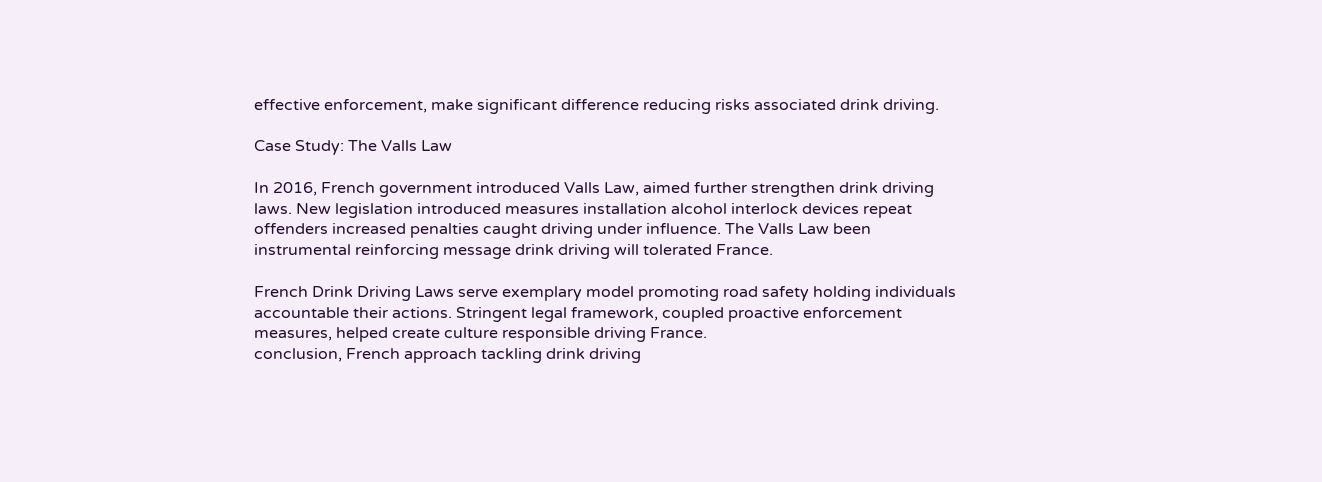effective enforcement, make significant difference reducing risks associated drink driving.

Case Study: The Valls Law

In 2016, French government introduced Valls Law, aimed further strengthen drink driving laws. New legislation introduced measures installation alcohol interlock devices repeat offenders increased penalties caught driving under influence. The Valls Law been instrumental reinforcing message drink driving will tolerated France.

French Drink Driving Laws serve exemplary model promoting road safety holding individuals accountable their actions. Stringent legal framework, coupled proactive enforcement measures, helped create culture responsible driving France.
conclusion, French approach tackling drink driving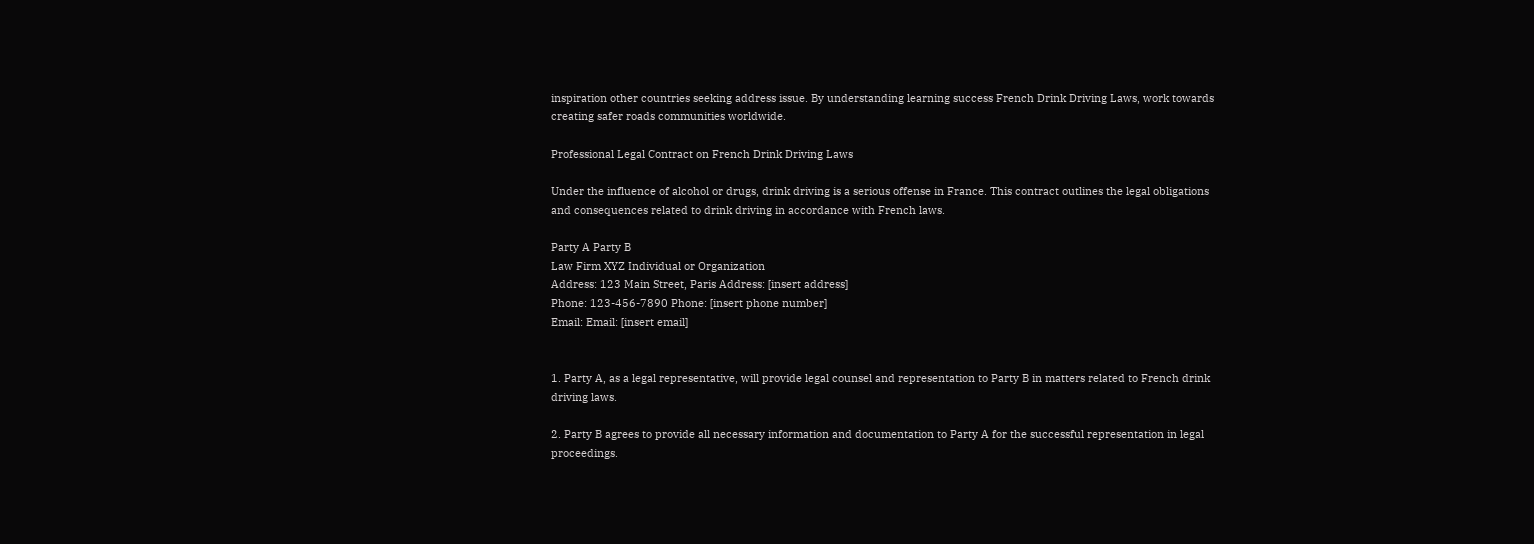inspiration other countries seeking address issue. By understanding learning success French Drink Driving Laws, work towards creating safer roads communities worldwide.

Professional Legal Contract on French Drink Driving Laws

Under the influence of alcohol or drugs, drink driving is a serious offense in France. This contract outlines the legal obligations and consequences related to drink driving in accordance with French laws.

Party A Party B
Law Firm XYZ Individual or Organization
Address: 123 Main Street, Paris Address: [insert address]
Phone: 123-456-7890 Phone: [insert phone number]
Email: Email: [insert email]


1. Party A, as a legal representative, will provide legal counsel and representation to Party B in matters related to French drink driving laws.

2. Party B agrees to provide all necessary information and documentation to Party A for the successful representation in legal proceedings.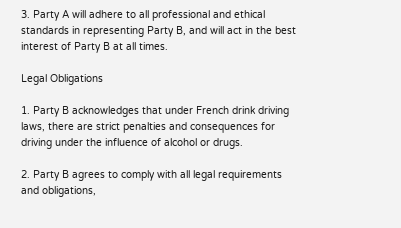3. Party A will adhere to all professional and ethical standards in representing Party B, and will act in the best interest of Party B at all times.

Legal Obligations

1. Party B acknowledges that under French drink driving laws, there are strict penalties and consequences for driving under the influence of alcohol or drugs.

2. Party B agrees to comply with all legal requirements and obligations,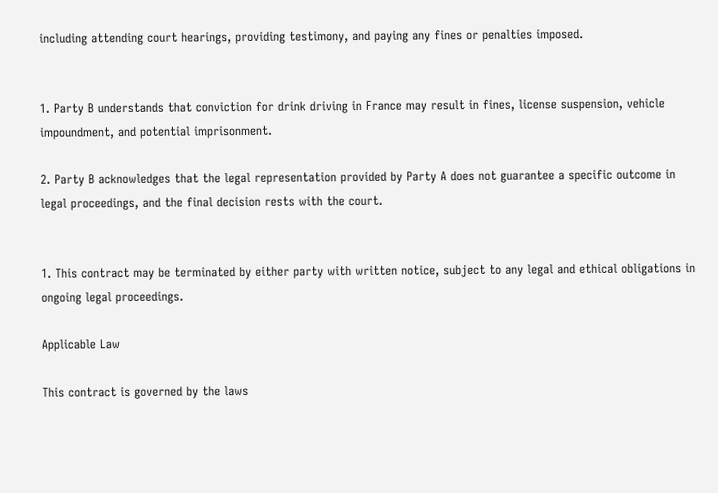including attending court hearings, providing testimony, and paying any fines or penalties imposed.


1. Party B understands that conviction for drink driving in France may result in fines, license suspension, vehicle impoundment, and potential imprisonment.

2. Party B acknowledges that the legal representation provided by Party A does not guarantee a specific outcome in legal proceedings, and the final decision rests with the court.


1. This contract may be terminated by either party with written notice, subject to any legal and ethical obligations in ongoing legal proceedings.

Applicable Law

This contract is governed by the laws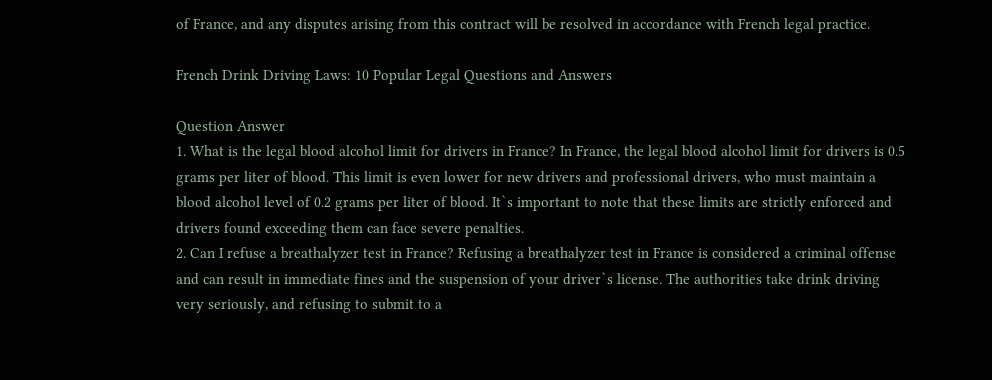of France, and any disputes arising from this contract will be resolved in accordance with French legal practice.

French Drink Driving Laws: 10 Popular Legal Questions and Answers

Question Answer
1. What is the legal blood alcohol limit for drivers in France? In France, the legal blood alcohol limit for drivers is 0.5 grams per liter of blood. This limit is even lower for new drivers and professional drivers, who must maintain a blood alcohol level of 0.2 grams per liter of blood. It`s important to note that these limits are strictly enforced and drivers found exceeding them can face severe penalties.
2. Can I refuse a breathalyzer test in France? Refusing a breathalyzer test in France is considered a criminal offense and can result in immediate fines and the suspension of your driver`s license. The authorities take drink driving very seriously, and refusing to submit to a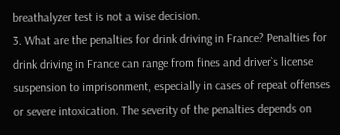breathalyzer test is not a wise decision.
3. What are the penalties for drink driving in France? Penalties for drink driving in France can range from fines and driver`s license suspension to imprisonment, especially in cases of repeat offenses or severe intoxication. The severity of the penalties depends on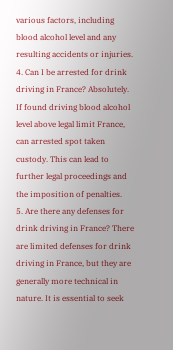various factors, including blood alcohol level and any resulting accidents or injuries.
4. Can I be arrested for drink driving in France? Absolutely. If found driving blood alcohol level above legal limit France, can arrested spot taken custody. This can lead to further legal proceedings and the imposition of penalties.
5. Are there any defenses for drink driving in France? There are limited defenses for drink driving in France, but they are generally more technical in nature. It is essential to seek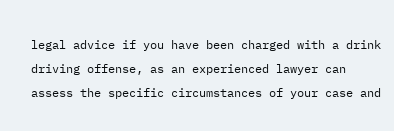legal advice if you have been charged with a drink driving offense, as an experienced lawyer can assess the specific circumstances of your case and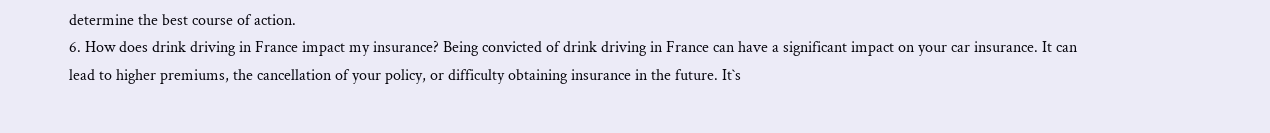determine the best course of action.
6. How does drink driving in France impact my insurance? Being convicted of drink driving in France can have a significant impact on your car insurance. It can lead to higher premiums, the cancellation of your policy, or difficulty obtaining insurance in the future. It`s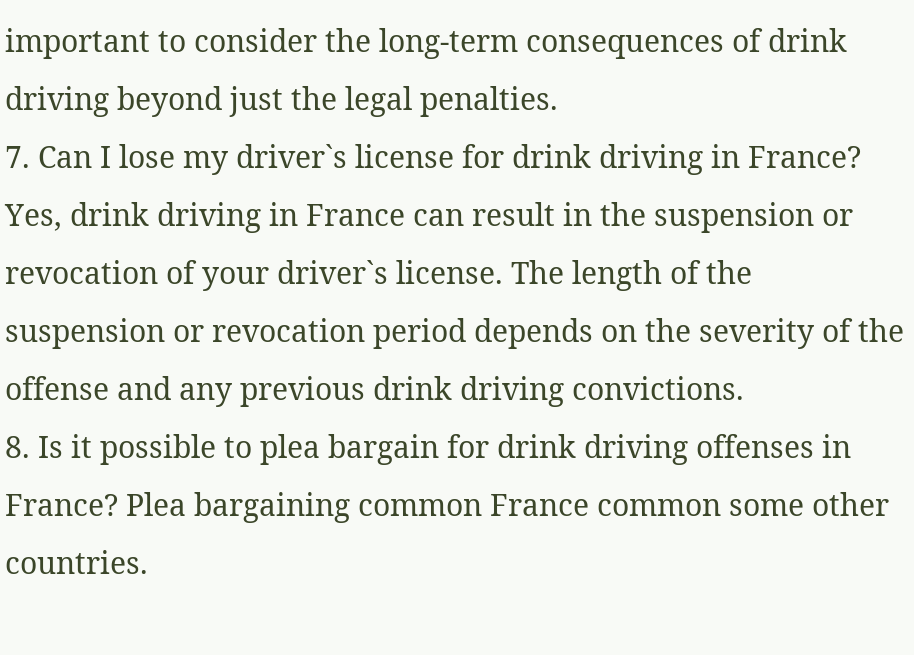important to consider the long-term consequences of drink driving beyond just the legal penalties.
7. Can I lose my driver`s license for drink driving in France? Yes, drink driving in France can result in the suspension or revocation of your driver`s license. The length of the suspension or revocation period depends on the severity of the offense and any previous drink driving convictions.
8. Is it possible to plea bargain for drink driving offenses in France? Plea bargaining common France common some other countries.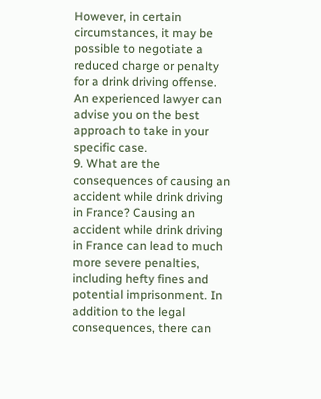However, in certain circumstances, it may be possible to negotiate a reduced charge or penalty for a drink driving offense. An experienced lawyer can advise you on the best approach to take in your specific case.
9. What are the consequences of causing an accident while drink driving in France? Causing an accident while drink driving in France can lead to much more severe penalties, including hefty fines and potential imprisonment. In addition to the legal consequences, there can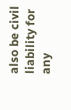also be civil liability for any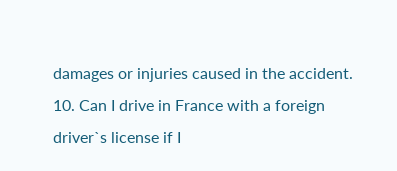damages or injuries caused in the accident.
10. Can I drive in France with a foreign driver`s license if I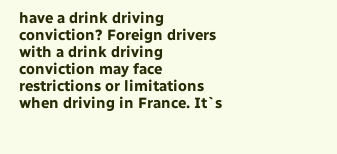have a drink driving conviction? Foreign drivers with a drink driving conviction may face restrictions or limitations when driving in France. It`s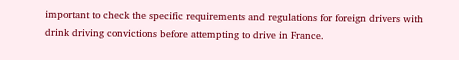important to check the specific requirements and regulations for foreign drivers with drink driving convictions before attempting to drive in France.